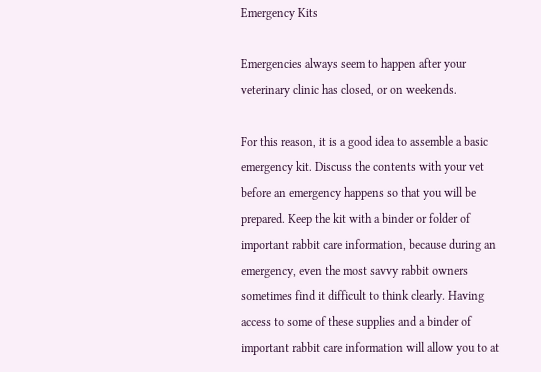Emergency Kits

Emergencies always seem to happen after your veterinary clinic has closed, or on weekends.

For this reason, it is a good idea to assemble a basic emergency kit. Discuss the contents with your vet before an emergency happens so that you will be prepared. Keep the kit with a binder or folder of important rabbit care information, because during an emergency, even the most savvy rabbit owners sometimes find it difficult to think clearly. Having access to some of these supplies and a binder of important rabbit care information will allow you to at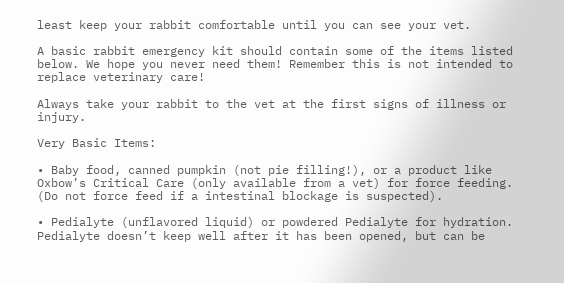least keep your rabbit comfortable until you can see your vet.

A basic rabbit emergency kit should contain some of the items listed below. We hope you never need them! Remember this is not intended to replace veterinary care!

Always take your rabbit to the vet at the first signs of illness or injury.

Very Basic Items:

• Baby food, canned pumpkin (not pie filling!), or a product like Oxbow’s Critical Care (only available from a vet) for force feeding. (Do not force feed if a intestinal blockage is suspected).

• Pedialyte (unflavored liquid) or powdered Pedialyte for hydration. Pedialyte doesn’t keep well after it has been opened, but can be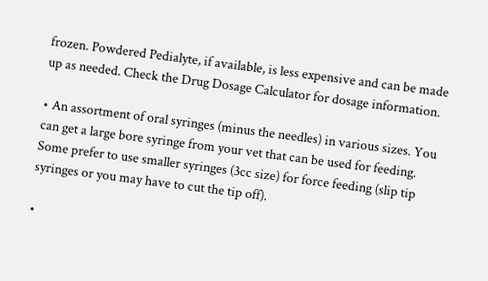frozen. Powdered Pedialyte, if available, is less expensive and can be made up as needed. Check the Drug Dosage Calculator for dosage information.

• An assortment of oral syringes (minus the needles) in various sizes. You can get a large bore syringe from your vet that can be used for feeding. Some prefer to use smaller syringes (3cc size) for force feeding (slip tip syringes or you may have to cut the tip off).

•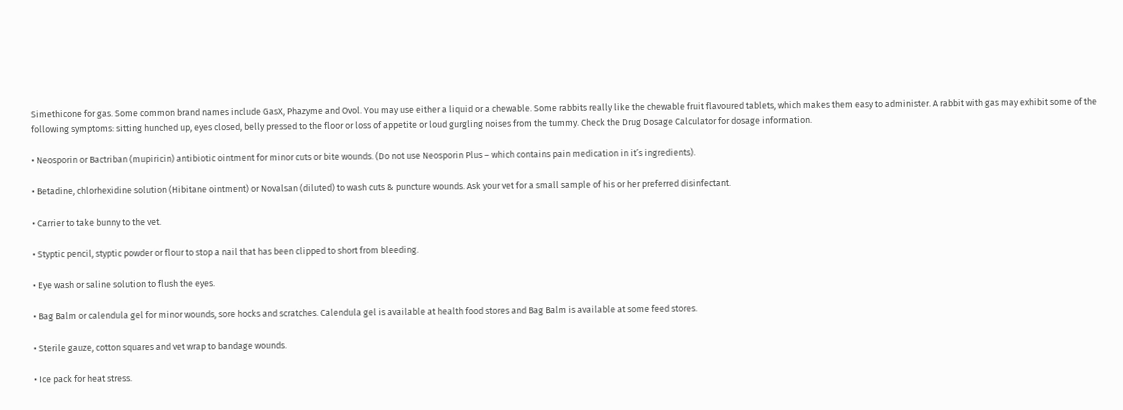Simethicone for gas. Some common brand names include GasX, Phazyme and Ovol. You may use either a liquid or a chewable. Some rabbits really like the chewable fruit flavoured tablets, which makes them easy to administer. A rabbit with gas may exhibit some of the following symptoms: sitting hunched up, eyes closed, belly pressed to the floor or loss of appetite or loud gurgling noises from the tummy. Check the Drug Dosage Calculator for dosage information.

• Neosporin or Bactriban (mupiricin) antibiotic ointment for minor cuts or bite wounds. (Do not use Neosporin Plus – which contains pain medication in it’s ingredients).

• Betadine, chlorhexidine solution (Hibitane ointment) or Novalsan (diluted) to wash cuts & puncture wounds. Ask your vet for a small sample of his or her preferred disinfectant.

• Carrier to take bunny to the vet.

• Styptic pencil, styptic powder or flour to stop a nail that has been clipped to short from bleeding.

• Eye wash or saline solution to flush the eyes.

• Bag Balm or calendula gel for minor wounds, sore hocks and scratches. Calendula gel is available at health food stores and Bag Balm is available at some feed stores.

• Sterile gauze, cotton squares and vet wrap to bandage wounds.

• Ice pack for heat stress.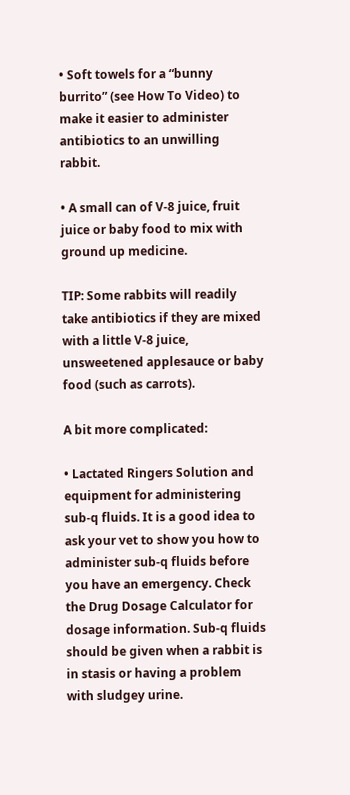• Soft towels for a “bunny burrito” (see How To Video) to make it easier to administer antibiotics to an unwilling rabbit.

• A small can of V-8 juice, fruit juice or baby food to mix with ground up medicine.

TIP: Some rabbits will readily take antibiotics if they are mixed with a little V-8 juice, unsweetened applesauce or baby food (such as carrots).

A bit more complicated:

• Lactated Ringers Solution and equipment for administering sub-q fluids. It is a good idea to ask your vet to show you how to administer sub-q fluids before you have an emergency. Check the Drug Dosage Calculator for dosage information. Sub-q fluids should be given when a rabbit is in stasis or having a problem with sludgey urine.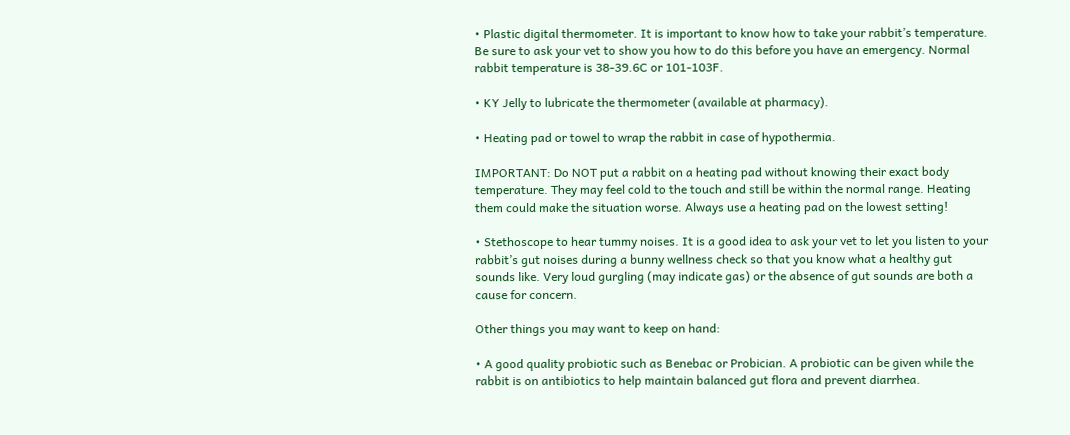• Plastic digital thermometer. It is important to know how to take your rabbit’s temperature. Be sure to ask your vet to show you how to do this before you have an emergency. Normal rabbit temperature is 38-39.6C or 101-103F.

• KY Jelly to lubricate the thermometer (available at pharmacy).

• Heating pad or towel to wrap the rabbit in case of hypothermia.

IMPORTANT: Do NOT put a rabbit on a heating pad without knowing their exact body temperature. They may feel cold to the touch and still be within the normal range. Heating them could make the situation worse. Always use a heating pad on the lowest setting!

• Stethoscope to hear tummy noises. It is a good idea to ask your vet to let you listen to your rabbit’s gut noises during a bunny wellness check so that you know what a healthy gut sounds like. Very loud gurgling (may indicate gas) or the absence of gut sounds are both a cause for concern.

Other things you may want to keep on hand:

• A good quality probiotic such as Benebac or Probician. A probiotic can be given while the rabbit is on antibiotics to help maintain balanced gut flora and prevent diarrhea.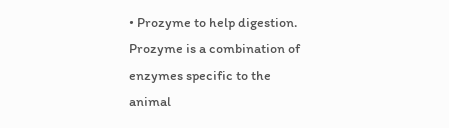• Prozyme to help digestion. Prozyme is a combination of enzymes specific to the animal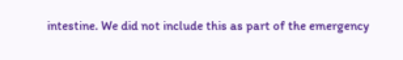intestine. We did not include this as part of the emergency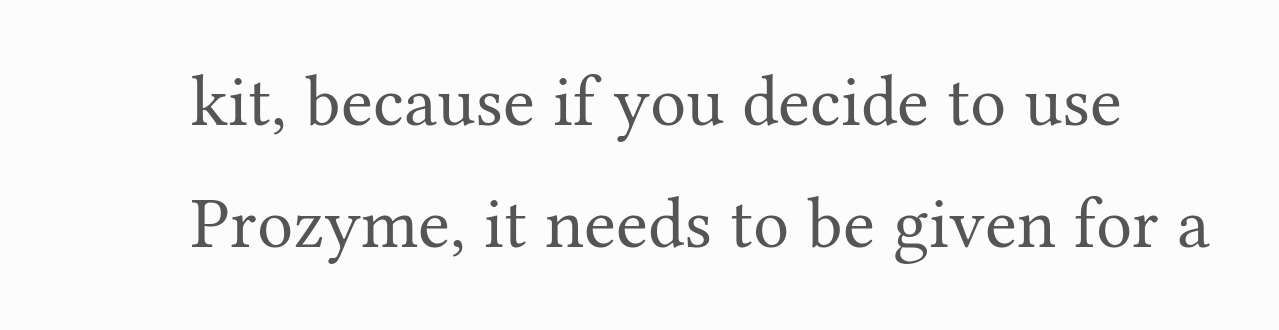kit, because if you decide to use Prozyme, it needs to be given for a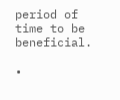period of time to be beneficial.

•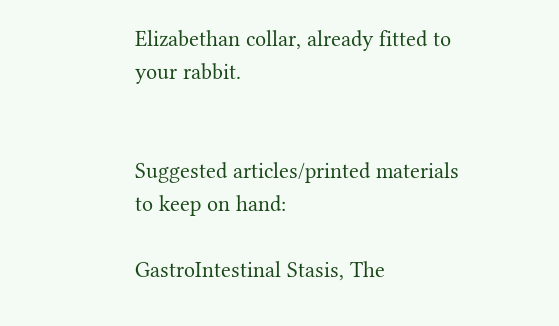Elizabethan collar, already fitted to your rabbit.


Suggested articles/printed materials to keep on hand:

GastroIntestinal Stasis, The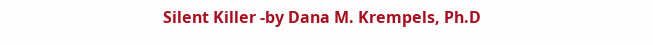Silent Killer -by Dana M. Krempels, Ph.D